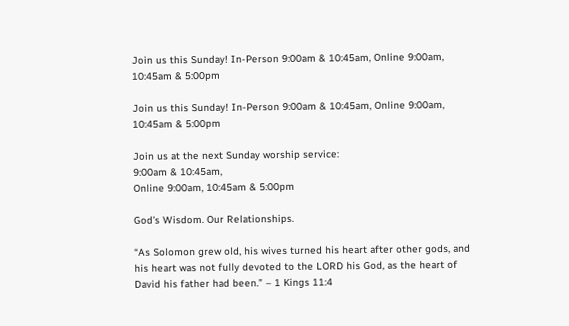Join us this Sunday! In-Person 9:00am & 10:45am, Online 9:00am, 10:45am & 5:00pm

Join us this Sunday! In-Person 9:00am & 10:45am, Online 9:00am, 10:45am & 5:00pm

Join us at the next Sunday worship service:
9:00am & 10:45am,
Online 9:00am, 10:45am & 5:00pm

God’s Wisdom. Our Relationships.

“As Solomon grew old, his wives turned his heart after other gods, and his heart was not fully devoted to the LORD his God, as the heart of David his father had been.” – 1 Kings 11:4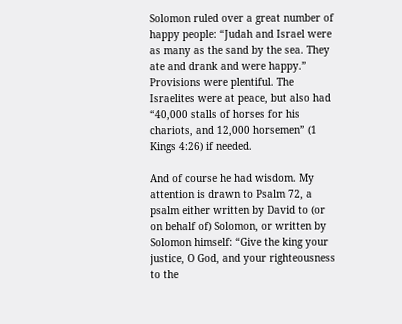Solomon ruled over a great number of happy people: “Judah and Israel were as many as the sand by the sea. They ate and drank and were happy.” Provisions were plentiful. The Israelites were at peace, but also had “40,000 stalls of horses for his chariots, and 12,000 horsemen” (1 Kings 4:26) if needed.

And of course he had wisdom. My attention is drawn to Psalm 72, a psalm either written by David to (or on behalf of) Solomon, or written by Solomon himself: “Give the king your justice, O God, and your righteousness to the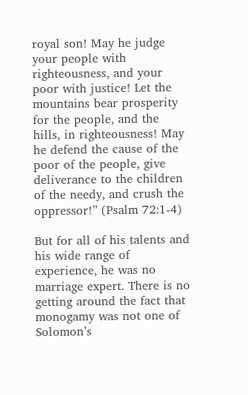royal son! May he judge your people with righteousness, and your poor with justice! Let the mountains bear prosperity for the people, and the hills, in righteousness! May he defend the cause of the poor of the people, give deliverance to the children of the needy, and crush the oppressor!” (Psalm 72:1-4)

But for all of his talents and his wide range of experience, he was no marriage expert. There is no getting around the fact that monogamy was not one of Solomon’s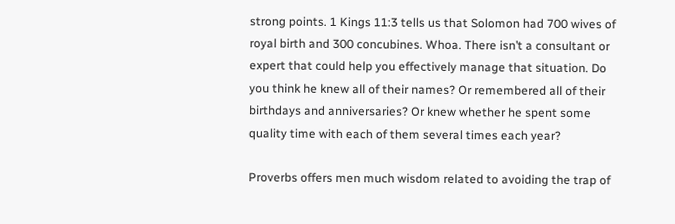strong points. 1 Kings 11:3 tells us that Solomon had 700 wives of royal birth and 300 concubines. Whoa. There isn’t a consultant or expert that could help you effectively manage that situation. Do you think he knew all of their names? Or remembered all of their birthdays and anniversaries? Or knew whether he spent some quality time with each of them several times each year?

Proverbs offers men much wisdom related to avoiding the trap of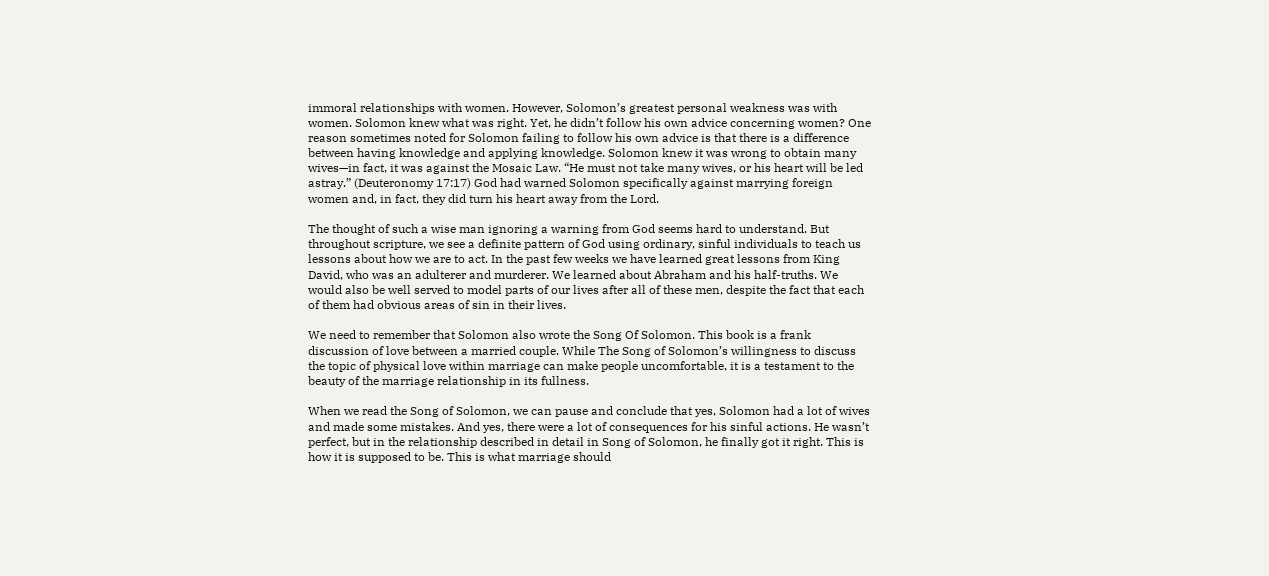immoral relationships with women. However, Solomon’s greatest personal weakness was with women. Solomon knew what was right. Yet, he didn’t follow his own advice concerning women? One reason sometimes noted for Solomon failing to follow his own advice is that there is a difference between having knowledge and applying knowledge. Solomon knew it was wrong to obtain many wives—in fact, it was against the Mosaic Law. “He must not take many wives, or his heart will be led astray.” (Deuteronomy 17:17) God had warned Solomon specifically against marrying foreign women and, in fact, they did turn his heart away from the Lord.

The thought of such a wise man ignoring a warning from God seems hard to understand. But throughout scripture, we see a definite pattern of God using ordinary, sinful individuals to teach us lessons about how we are to act. In the past few weeks we have learned great lessons from King David, who was an adulterer and murderer. We learned about Abraham and his half-truths. We would also be well served to model parts of our lives after all of these men, despite the fact that each of them had obvious areas of sin in their lives.

We need to remember that Solomon also wrote the Song Of Solomon. This book is a frank discussion of love between a married couple. While The Song of Solomon’s willingness to discuss the topic of physical love within marriage can make people uncomfortable, it is a testament to the beauty of the marriage relationship in its fullness.

When we read the Song of Solomon, we can pause and conclude that yes, Solomon had a lot of wives and made some mistakes. And yes, there were a lot of consequences for his sinful actions. He wasn’t perfect, but in the relationship described in detail in Song of Solomon, he finally got it right. This is how it is supposed to be. This is what marriage should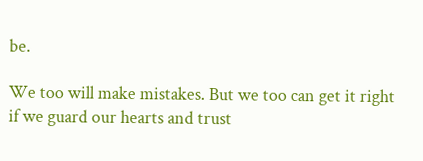be.

We too will make mistakes. But we too can get it right if we guard our hearts and trust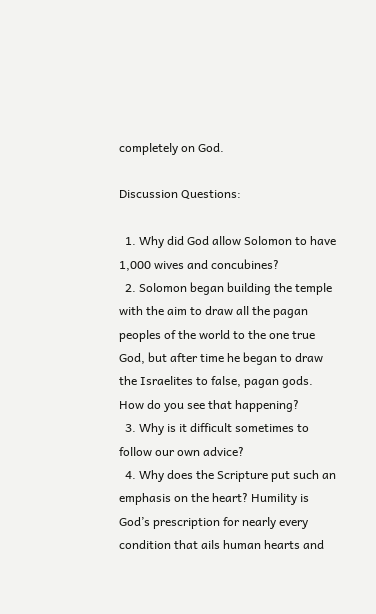completely on God.

Discussion Questions:

  1. Why did God allow Solomon to have 1,000 wives and concubines?
  2. Solomon began building the temple with the aim to draw all the pagan peoples of the world to the one true God, but after time he began to draw the Israelites to false, pagan gods. How do you see that happening?
  3. Why is it difficult sometimes to follow our own advice?
  4. Why does the Scripture put such an emphasis on the heart? Humility is God’s prescription for nearly every condition that ails human hearts and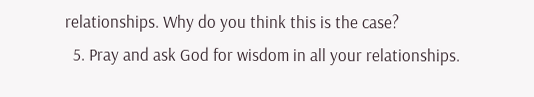relationships. Why do you think this is the case?
  5. Pray and ask God for wisdom in all your relationships.